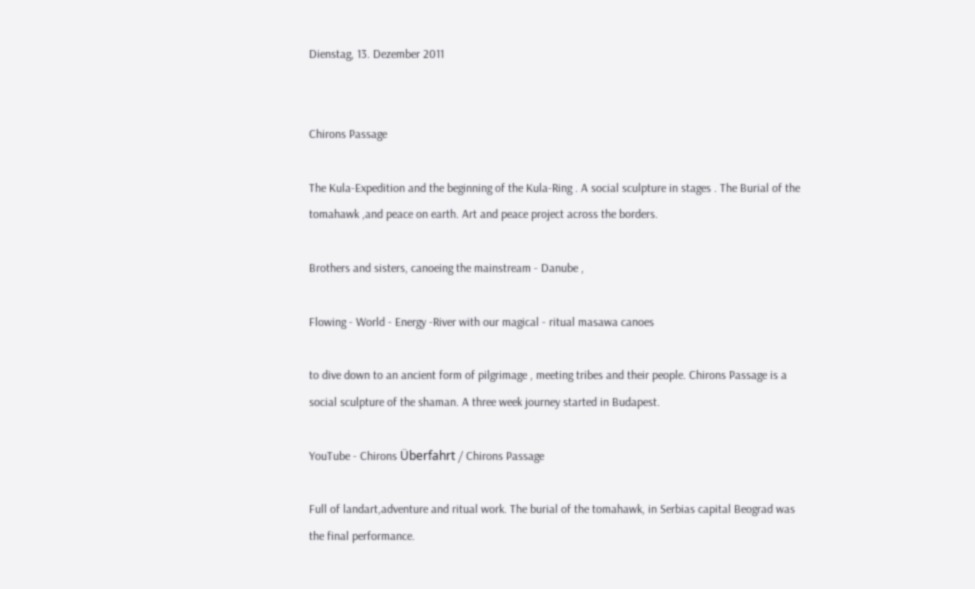Dienstag, 13. Dezember 2011


Chirons Passage

The Kula-Expedition and the beginning of the Kula-Ring . A social sculpture in stages . The Burial of the tomahawk ,and peace on earth. Art and peace project across the borders.

Brothers and sisters, canoeing the mainstream - Danube ,

Flowing - World - Energy -River with our magical - ritual masawa canoes

to dive down to an ancient form of pilgrimage , meeting tribes and their people. Chirons Passage is a social sculpture of the shaman. A three week journey started in Budapest.

YouTube - Chirons Überfahrt / Chirons Passage

Full of landart,adventure and ritual work. The burial of the tomahawk, in Serbias capital Beograd was the final performance.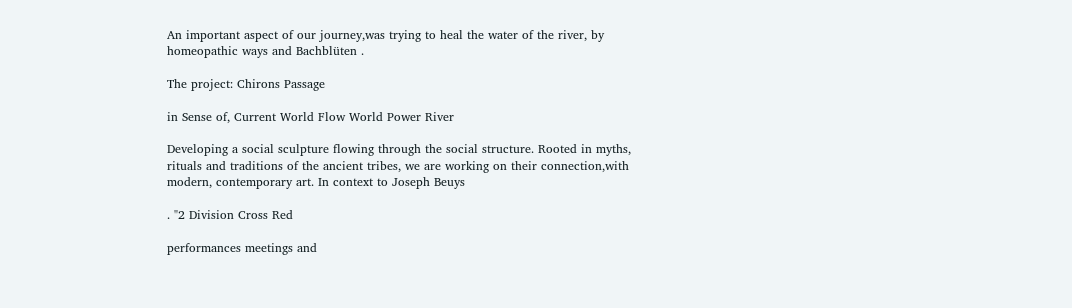An important aspect of our journey,was trying to heal the water of the river, by homeopathic ways and Bachblüten .

The project: Chirons Passage

in Sense of, Current World Flow World Power River

Developing a social sculpture flowing through the social structure. Rooted in myths, rituals and traditions of the ancient tribes, we are working on their connection,with modern, contemporary art. In context to Joseph Beuys

. "2 Division Cross Red

performances meetings and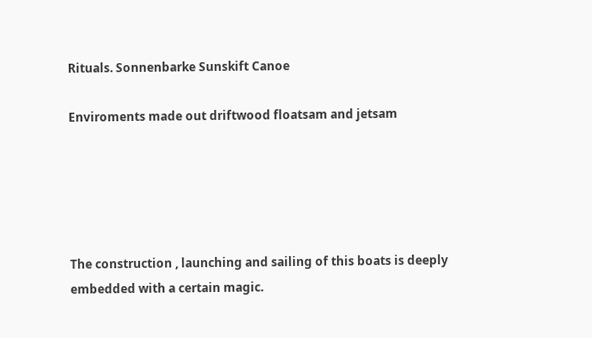Rituals. Sonnenbarke Sunskift Canoe

Enviroments made out driftwood floatsam and jetsam





The construction , launching and sailing of this boats is deeply embedded with a certain magic.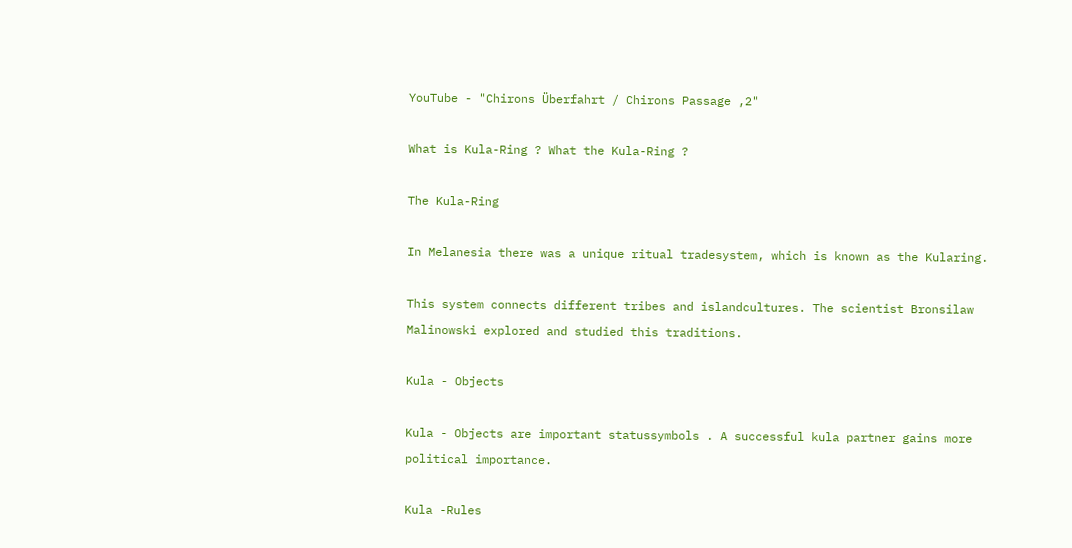YouTube - "Chirons Überfahrt / Chirons Passage ,2"

What is Kula-Ring ? What the Kula-Ring ?

The Kula-Ring

In Melanesia there was a unique ritual tradesystem, which is known as the Kularing.

This system connects different tribes and islandcultures. The scientist Bronsilaw Malinowski explored and studied this traditions.

Kula - Objects

Kula - Objects are important statussymbols . A successful kula partner gains more political importance.

Kula -Rules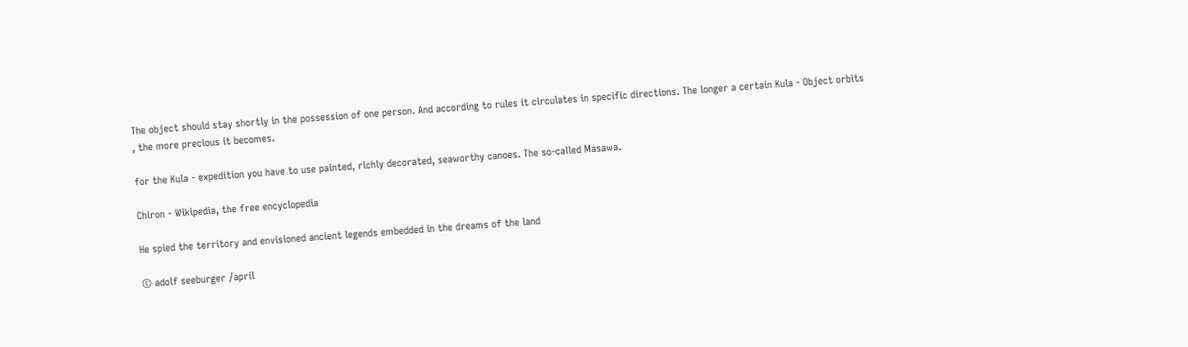The object should stay shortly in the possession of one person. And according to rules it circulates in specific directions. The longer a certain Kula - Object orbits , the more precious it becomes.

for the Kula - expedition you have to use painted, richly decorated, seaworthy canoes. The so-called Masawa.

Chiron - Wikipedia, the free encyclopedia

He spied the territory and envisioned ancient legends embedded in the dreams of the land

© adolf seeburger /april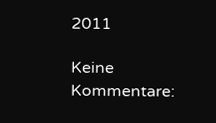2011

Keine Kommentare: